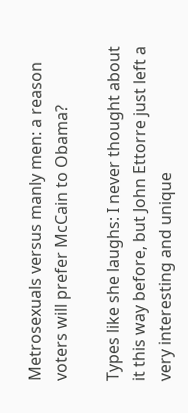Metrosexuals versus manly men: a reason voters will prefer McCain to Obama?

Types like she laughs: I never thought about it this way before, but John Ettorre just left a very interesting and unique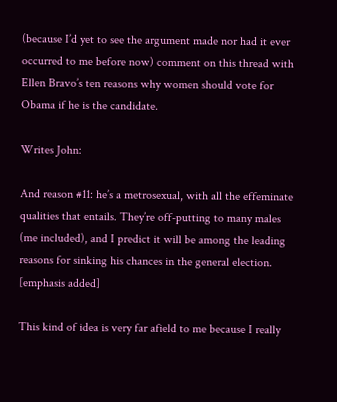(because I’d yet to see the argument made nor had it ever occurred to me before now) comment on this thread with Ellen Bravo’s ten reasons why women should vote for Obama if he is the candidate.

Writes John:

And reason #11: he’s a metrosexual, with all the effeminate qualities that entails. They’re off-putting to many males (me included), and I predict it will be among the leading reasons for sinking his chances in the general election. [emphasis added]

This kind of idea is very far afield to me because I really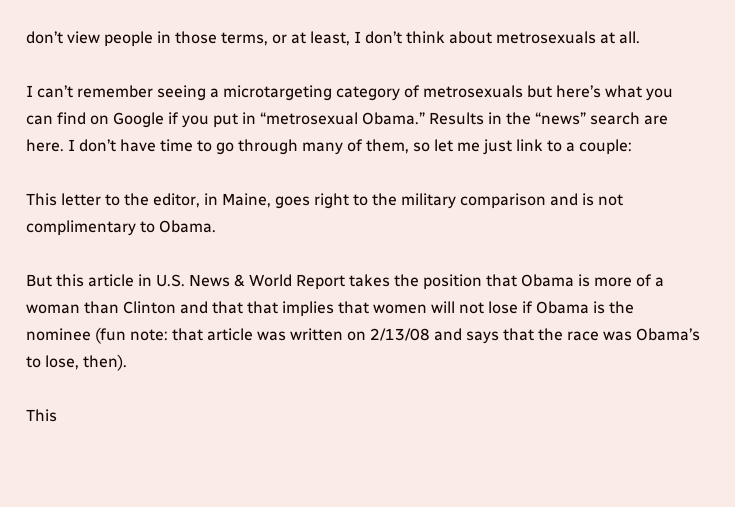don’t view people in those terms, or at least, I don’t think about metrosexuals at all.

I can’t remember seeing a microtargeting category of metrosexuals but here’s what you can find on Google if you put in “metrosexual Obama.” Results in the “news” search are here. I don’t have time to go through many of them, so let me just link to a couple:

This letter to the editor, in Maine, goes right to the military comparison and is not complimentary to Obama.

But this article in U.S. News & World Report takes the position that Obama is more of a woman than Clinton and that that implies that women will not lose if Obama is the nominee (fun note: that article was written on 2/13/08 and says that the race was Obama’s to lose, then).

This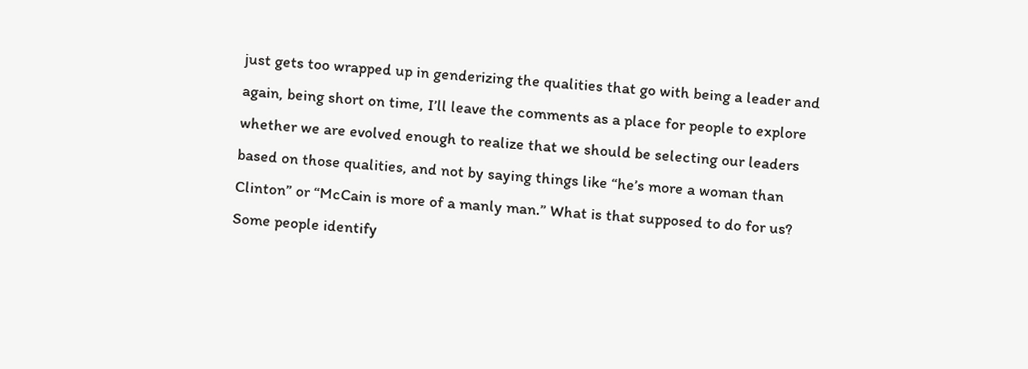just gets too wrapped up in genderizing the qualities that go with being a leader and again, being short on time, I’ll leave the comments as a place for people to explore whether we are evolved enough to realize that we should be selecting our leaders based on those qualities, and not by saying things like “he’s more a woman than Clinton” or “McCain is more of a manly man.” What is that supposed to do for us? Some people identify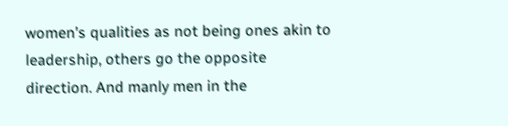women’s qualities as not being ones akin to leadership, others go the opposite direction. And manly men in the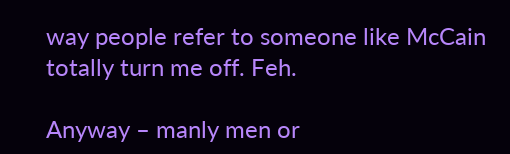way people refer to someone like McCain totally turn me off. Feh.

Anyway – manly men or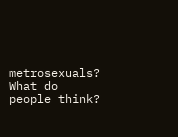metrosexuals? What do people think?